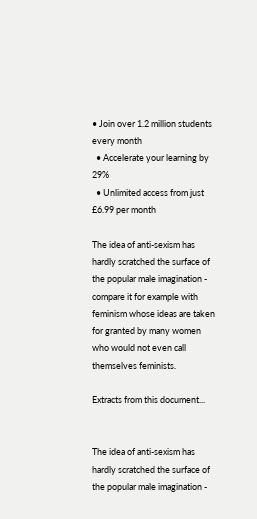• Join over 1.2 million students every month
  • Accelerate your learning by 29%
  • Unlimited access from just £6.99 per month

The idea of anti-sexism has hardly scratched the surface of the popular male imagination - compare it for example with feminism whose ideas are taken for granted by many women who would not even call themselves feminists.

Extracts from this document...


The idea of anti-sexism has hardly scratched the surface of the popular male imagination -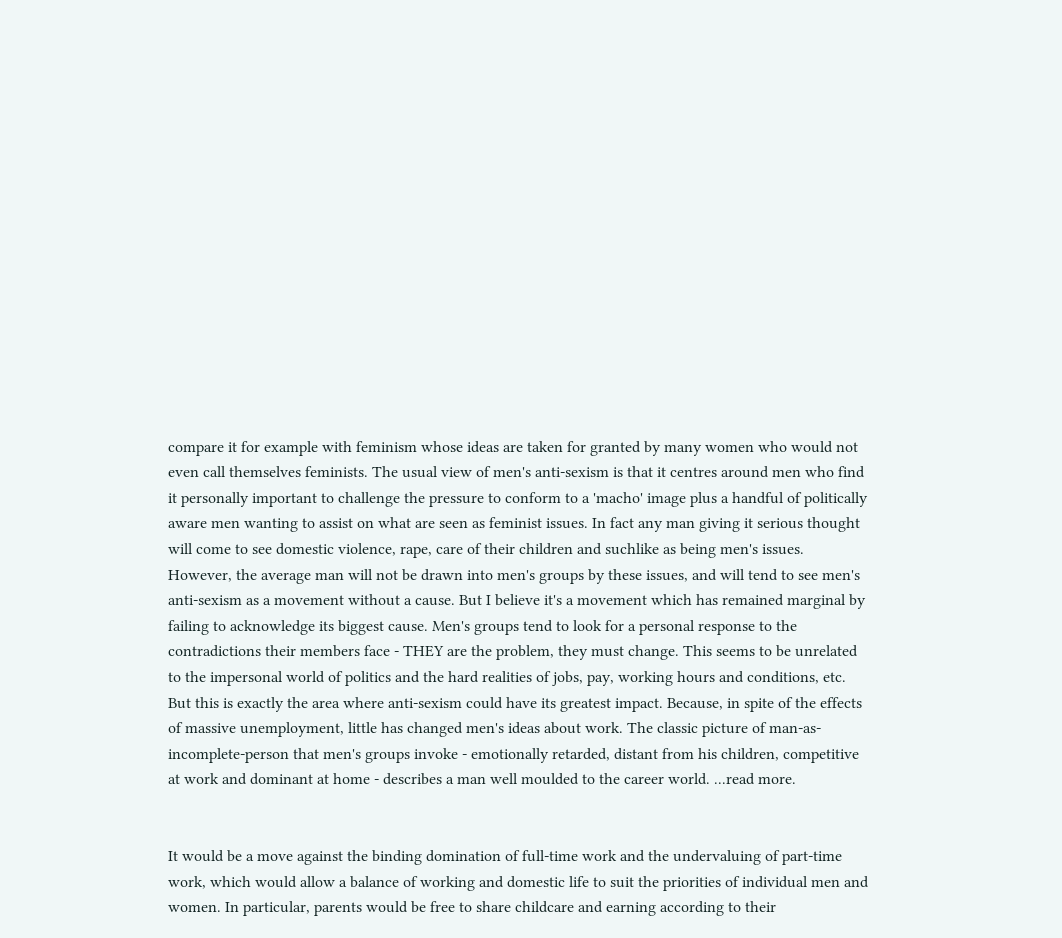compare it for example with feminism whose ideas are taken for granted by many women who would not even call themselves feminists. The usual view of men's anti-sexism is that it centres around men who find it personally important to challenge the pressure to conform to a 'macho' image plus a handful of politically aware men wanting to assist on what are seen as feminist issues. In fact any man giving it serious thought will come to see domestic violence, rape, care of their children and suchlike as being men's issues. However, the average man will not be drawn into men's groups by these issues, and will tend to see men's anti-sexism as a movement without a cause. But I believe it's a movement which has remained marginal by failing to acknowledge its biggest cause. Men's groups tend to look for a personal response to the contradictions their members face - THEY are the problem, they must change. This seems to be unrelated to the impersonal world of politics and the hard realities of jobs, pay, working hours and conditions, etc. But this is exactly the area where anti-sexism could have its greatest impact. Because, in spite of the effects of massive unemployment, little has changed men's ideas about work. The classic picture of man-as-incomplete-person that men's groups invoke - emotionally retarded, distant from his children, competitive at work and dominant at home - describes a man well moulded to the career world. ...read more.


It would be a move against the binding domination of full-time work and the undervaluing of part-time work, which would allow a balance of working and domestic life to suit the priorities of individual men and women. In particular, parents would be free to share childcare and earning according to their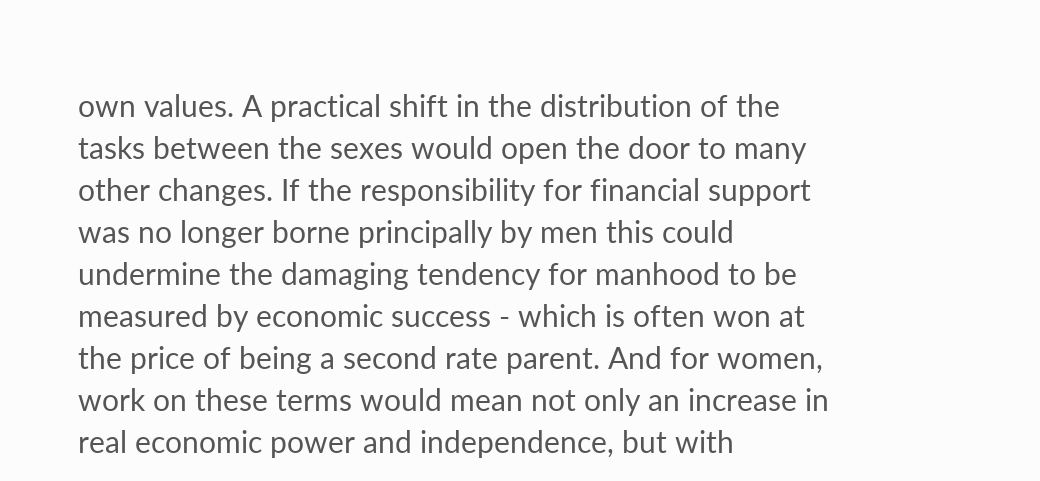own values. A practical shift in the distribution of the tasks between the sexes would open the door to many other changes. If the responsibility for financial support was no longer borne principally by men this could undermine the damaging tendency for manhood to be measured by economic success - which is often won at the price of being a second rate parent. And for women, work on these terms would mean not only an increase in real economic power and independence, but with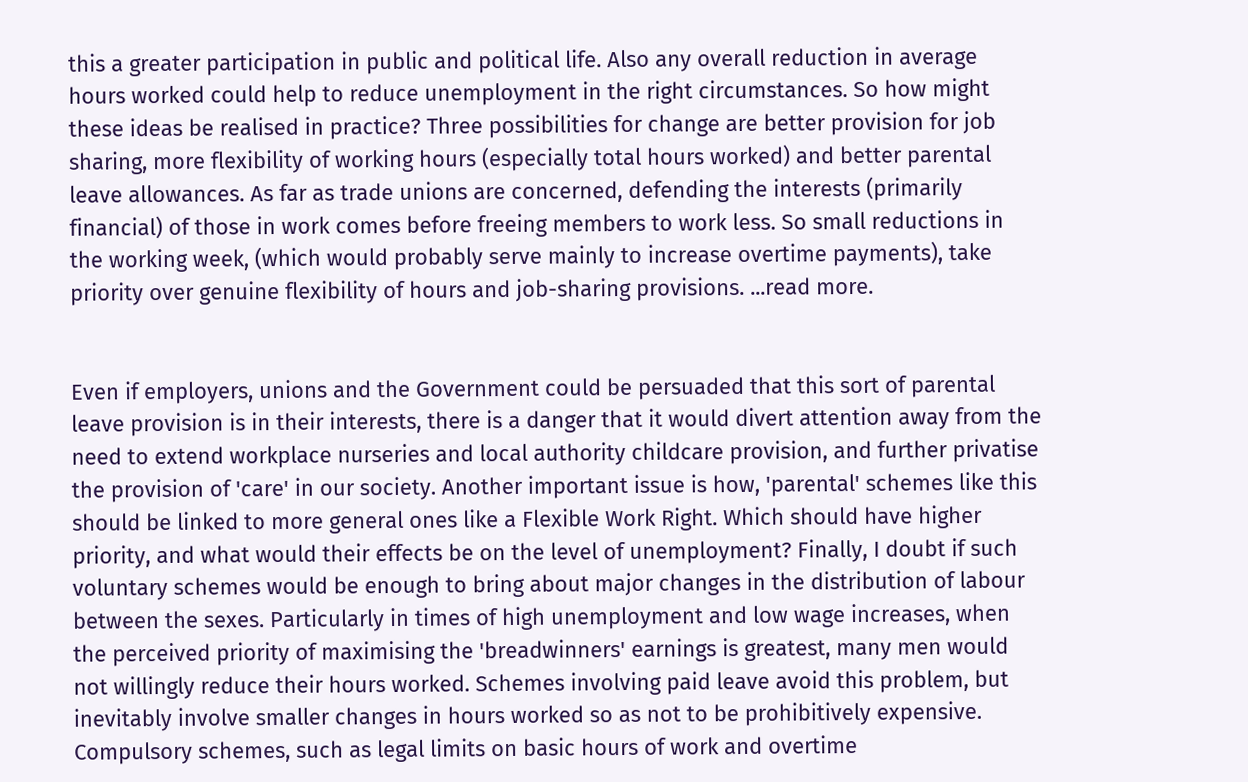this a greater participation in public and political life. Also any overall reduction in average hours worked could help to reduce unemployment in the right circumstances. So how might these ideas be realised in practice? Three possibilities for change are better provision for job sharing, more flexibility of working hours (especially total hours worked) and better parental leave allowances. As far as trade unions are concerned, defending the interests (primarily financial) of those in work comes before freeing members to work less. So small reductions in the working week, (which would probably serve mainly to increase overtime payments), take priority over genuine flexibility of hours and job-sharing provisions. ...read more.


Even if employers, unions and the Government could be persuaded that this sort of parental leave provision is in their interests, there is a danger that it would divert attention away from the need to extend workplace nurseries and local authority childcare provision, and further privatise the provision of 'care' in our society. Another important issue is how, 'parental' schemes like this should be linked to more general ones like a Flexible Work Right. Which should have higher priority, and what would their effects be on the level of unemployment? Finally, I doubt if such voluntary schemes would be enough to bring about major changes in the distribution of labour between the sexes. Particularly in times of high unemployment and low wage increases, when the perceived priority of maximising the 'breadwinners' earnings is greatest, many men would not willingly reduce their hours worked. Schemes involving paid leave avoid this problem, but inevitably involve smaller changes in hours worked so as not to be prohibitively expensive. Compulsory schemes, such as legal limits on basic hours of work and overtime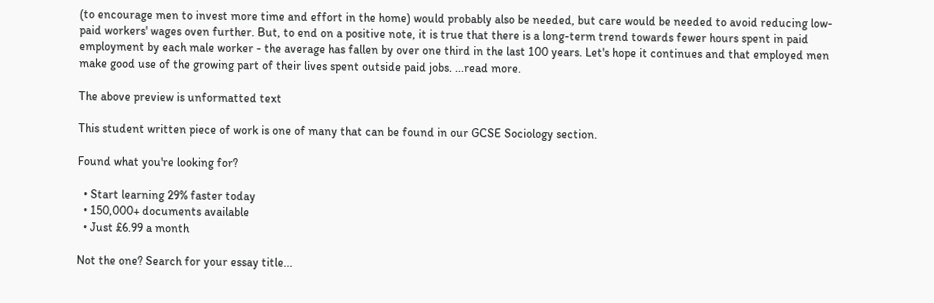(to encourage men to invest more time and effort in the home) would probably also be needed, but care would be needed to avoid reducing low-paid workers' wages oven further. But, to end on a positive note, it is true that there is a long-term trend towards fewer hours spent in paid employment by each male worker - the average has fallen by over one third in the last 100 years. Let's hope it continues and that employed men make good use of the growing part of their lives spent outside paid jobs. ...read more.

The above preview is unformatted text

This student written piece of work is one of many that can be found in our GCSE Sociology section.

Found what you're looking for?

  • Start learning 29% faster today
  • 150,000+ documents available
  • Just £6.99 a month

Not the one? Search for your essay title...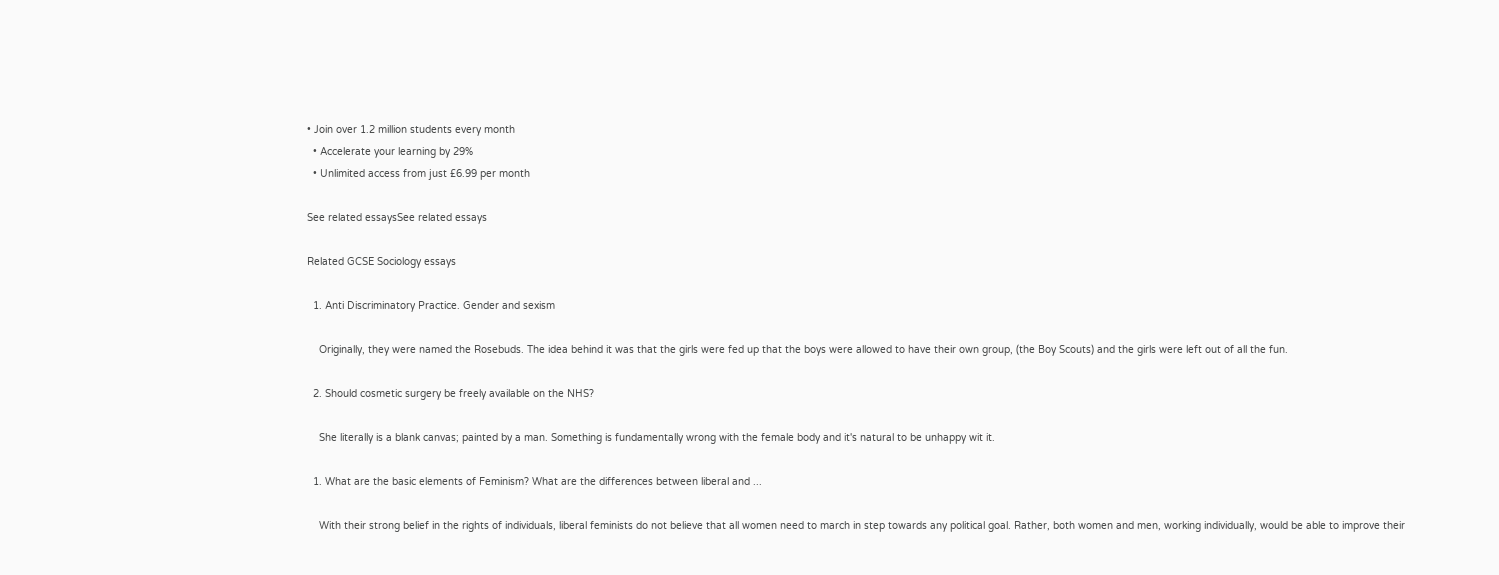• Join over 1.2 million students every month
  • Accelerate your learning by 29%
  • Unlimited access from just £6.99 per month

See related essaysSee related essays

Related GCSE Sociology essays

  1. Anti Discriminatory Practice. Gender and sexism

    Originally, they were named the Rosebuds. The idea behind it was that the girls were fed up that the boys were allowed to have their own group, (the Boy Scouts) and the girls were left out of all the fun.

  2. Should cosmetic surgery be freely available on the NHS?

    She literally is a blank canvas; painted by a man. Something is fundamentally wrong with the female body and it's natural to be unhappy wit it.

  1. What are the basic elements of Feminism? What are the differences between liberal and ...

    With their strong belief in the rights of individuals, liberal feminists do not believe that all women need to march in step towards any political goal. Rather, both women and men, working individually, would be able to improve their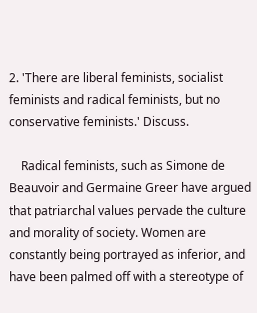2. 'There are liberal feminists, socialist feminists and radical feminists, but no conservative feminists.' Discuss.

    Radical feminists, such as Simone de Beauvoir and Germaine Greer have argued that patriarchal values pervade the culture and morality of society. Women are constantly being portrayed as inferior, and have been palmed off with a stereotype of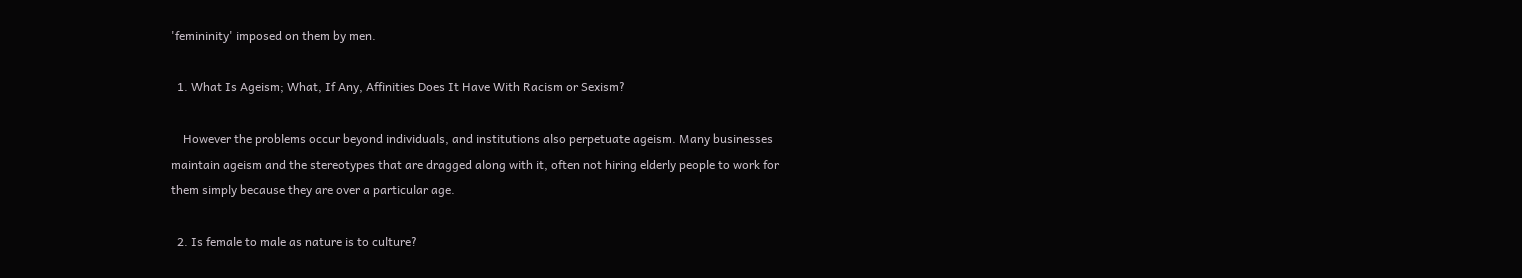'femininity' imposed on them by men.

  1. What Is Ageism; What, If Any, Affinities Does It Have With Racism or Sexism?

    However the problems occur beyond individuals, and institutions also perpetuate ageism. Many businesses maintain ageism and the stereotypes that are dragged along with it, often not hiring elderly people to work for them simply because they are over a particular age.

  2. Is female to male as nature is to culture?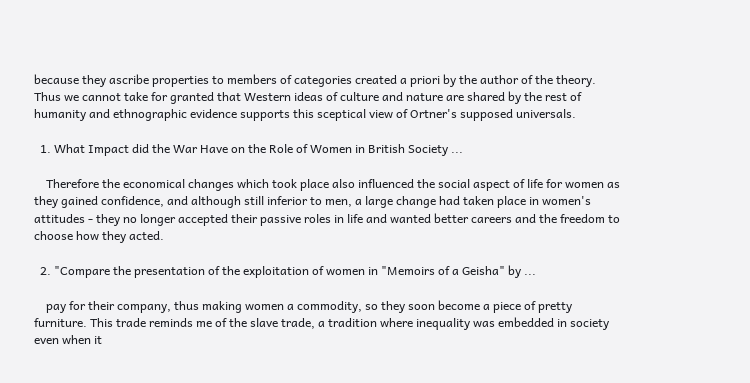because they ascribe properties to members of categories created a priori by the author of the theory. Thus we cannot take for granted that Western ideas of culture and nature are shared by the rest of humanity and ethnographic evidence supports this sceptical view of Ortner's supposed universals.

  1. What Impact did the War Have on the Role of Women in British Society ...

    Therefore the economical changes which took place also influenced the social aspect of life for women as they gained confidence, and although still inferior to men, a large change had taken place in women's attitudes - they no longer accepted their passive roles in life and wanted better careers and the freedom to choose how they acted.

  2. "Compare the presentation of the exploitation of women in "Memoirs of a Geisha" by ...

    pay for their company, thus making women a commodity, so they soon become a piece of pretty furniture. This trade reminds me of the slave trade, a tradition where inequality was embedded in society even when it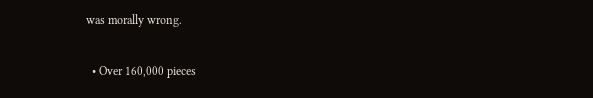was morally wrong.

  • Over 160,000 pieces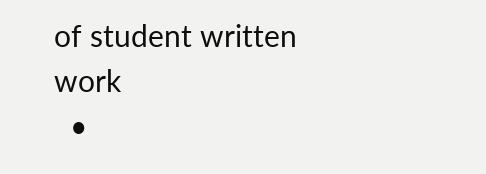of student written work
  •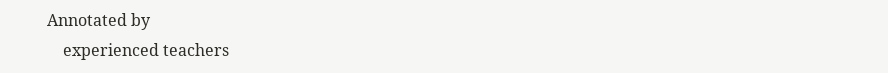Annotated by
    experienced teachers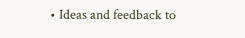• Ideas and feedback to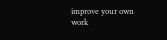improve your own work